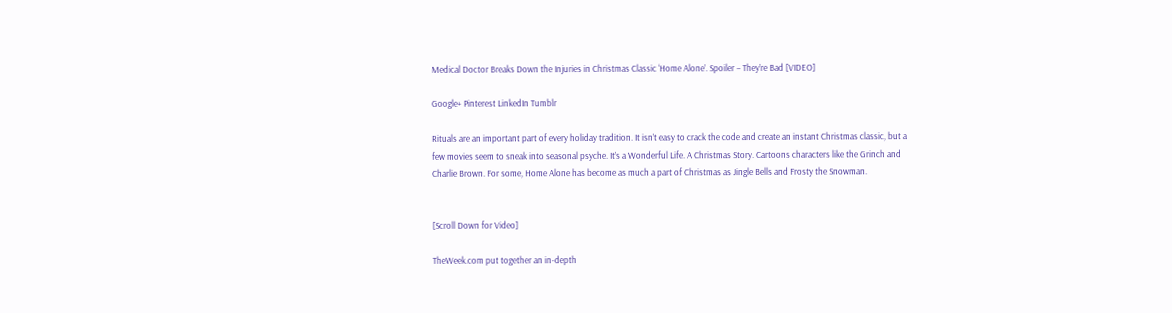Medical Doctor Breaks Down the Injuries in Christmas Classic ‘Home Alone’. Spoiler – They’re Bad [VIDEO]

Google+ Pinterest LinkedIn Tumblr

Rituals are an important part of every holiday tradition. It isn’t easy to crack the code and create an instant Christmas classic, but a few movies seem to sneak into seasonal psyche. It’s a Wonderful Life. A Christmas Story. Cartoons characters like the Grinch and Charlie Brown. For some, Home Alone has become as much a part of Christmas as Jingle Bells and Frosty the Snowman.


[Scroll Down for Video]

TheWeek.com put together an in-depth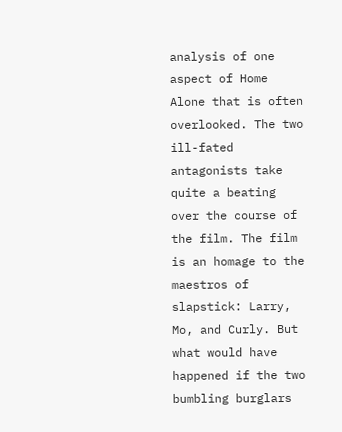analysis of one aspect of Home Alone that is often overlooked. The two ill-fated antagonists take quite a beating over the course of the film. The film is an homage to the maestros of slapstick: Larry, Mo, and Curly. But what would have happened if the two bumbling burglars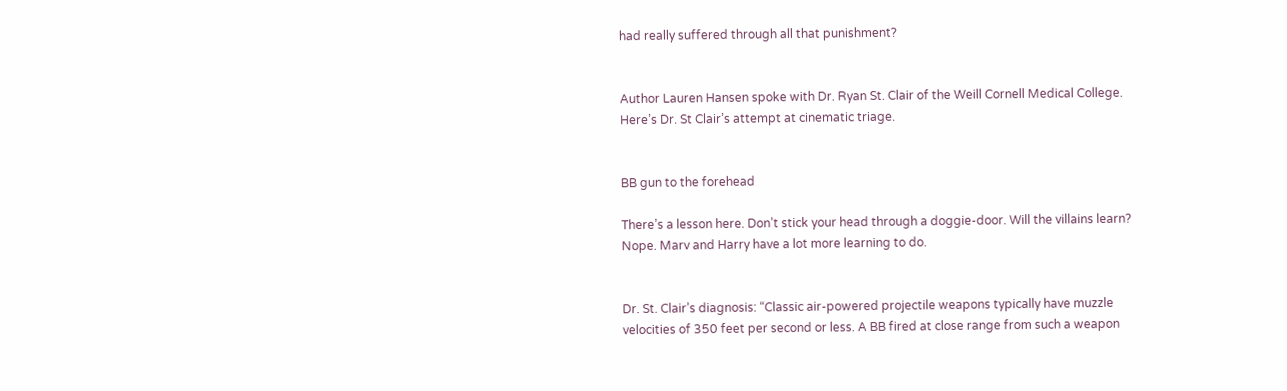had really suffered through all that punishment?


Author Lauren Hansen spoke with Dr. Ryan St. Clair of the Weill Cornell Medical College. Here’s Dr. St Clair’s attempt at cinematic triage.


BB gun to the forehead

There’s a lesson here. Don’t stick your head through a doggie-door. Will the villains learn? Nope. Marv and Harry have a lot more learning to do.


Dr. St. Clair’s diagnosis: “Classic air-powered projectile weapons typically have muzzle velocities of 350 feet per second or less. A BB fired at close range from such a weapon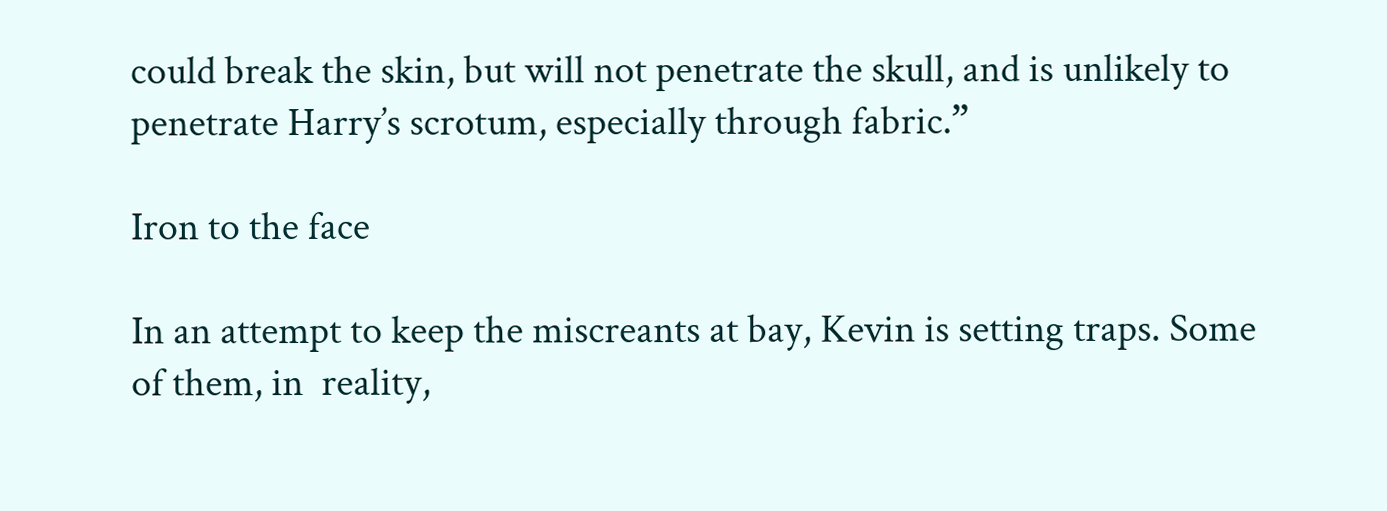could break the skin, but will not penetrate the skull, and is unlikely to penetrate Harry’s scrotum, especially through fabric.”

Iron to the face

In an attempt to keep the miscreants at bay, Kevin is setting traps. Some of them, in  reality,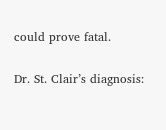could prove fatal.


Dr. St. Clair’s diagnosis: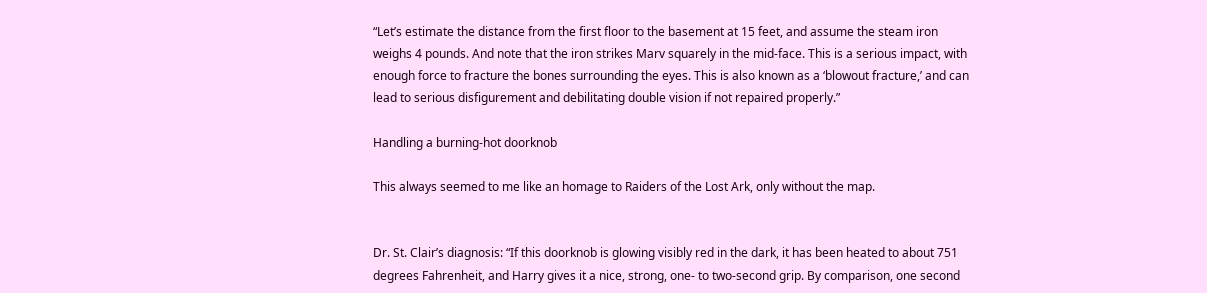“Let’s estimate the distance from the first floor to the basement at 15 feet, and assume the steam iron weighs 4 pounds. And note that the iron strikes Marv squarely in the mid-face. This is a serious impact, with enough force to fracture the bones surrounding the eyes. This is also known as a ‘blowout fracture,’ and can lead to serious disfigurement and debilitating double vision if not repaired properly.”

Handling a burning-hot doorknob

This always seemed to me like an homage to Raiders of the Lost Ark, only without the map.


Dr. St. Clair’s diagnosis: “If this doorknob is glowing visibly red in the dark, it has been heated to about 751 degrees Fahrenheit, and Harry gives it a nice, strong, one- to two-second grip. By comparison, one second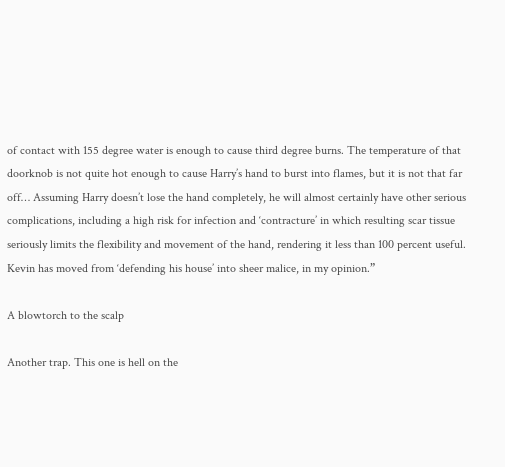of contact with 155 degree water is enough to cause third degree burns. The temperature of that doorknob is not quite hot enough to cause Harry’s hand to burst into flames, but it is not that far off… Assuming Harry doesn’t lose the hand completely, he will almost certainly have other serious complications, including a high risk for infection and ‘contracture’ in which resulting scar tissue seriously limits the flexibility and movement of the hand, rendering it less than 100 percent useful. Kevin has moved from ‘defending his house’ into sheer malice, in my opinion.”

A blowtorch to the scalp

Another trap. This one is hell on the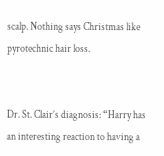scalp. Nothing says Christmas like pyrotechnic hair loss.


Dr. St. Clair’s diagnosis: “Harry has an interesting reaction to having a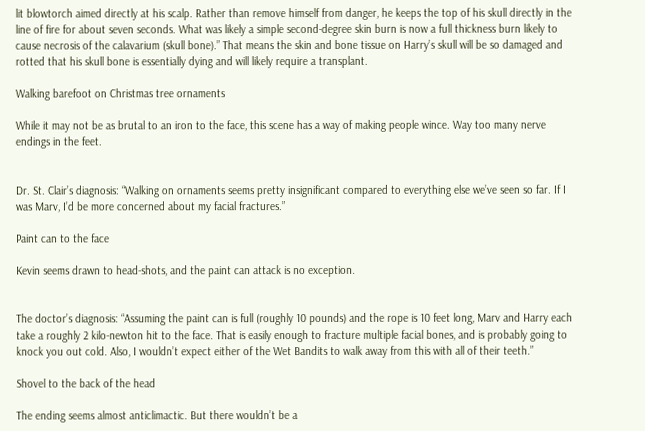lit blowtorch aimed directly at his scalp. Rather than remove himself from danger, he keeps the top of his skull directly in the line of fire for about seven seconds. What was likely a simple second-degree skin burn is now a full thickness burn likely to cause necrosis of the calavarium (skull bone).” That means the skin and bone tissue on Harry’s skull will be so damaged and rotted that his skull bone is essentially dying and will likely require a transplant.

Walking barefoot on Christmas tree ornaments

While it may not be as brutal to an iron to the face, this scene has a way of making people wince. Way too many nerve endings in the feet.


Dr. St. Clair’s diagnosis: “Walking on ornaments seems pretty insignificant compared to everything else we’ve seen so far. If I was Marv, I’d be more concerned about my facial fractures.”

Paint can to the face

Kevin seems drawn to head-shots, and the paint can attack is no exception.


The doctor’s diagnosis: “Assuming the paint can is full (roughly 10 pounds) and the rope is 10 feet long, Marv and Harry each take a roughly 2 kilo-newton hit to the face. That is easily enough to fracture multiple facial bones, and is probably going to knock you out cold. Also, I wouldn’t expect either of the Wet Bandits to walk away from this with all of their teeth.”

Shovel to the back of the head

The ending seems almost anticlimactic. But there wouldn’t be a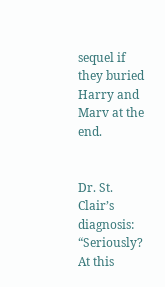sequel if they buried Harry and Marv at the end.


Dr. St. Clair’s diagnosis: “Seriously? At this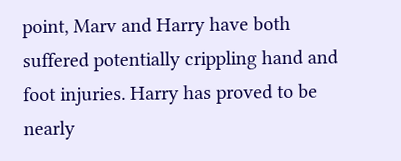point, Marv and Harry have both suffered potentially crippling hand and foot injuries. Harry has proved to be nearly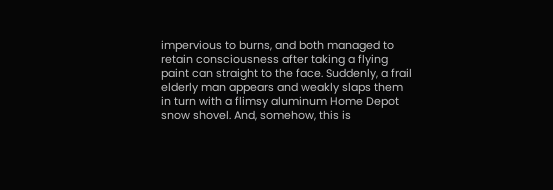impervious to burns, and both managed to retain consciousness after taking a flying paint can straight to the face. Suddenly, a frail elderly man appears and weakly slaps them in turn with a flimsy aluminum Home Depot snow shovel. And, somehow, this is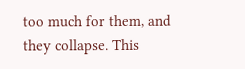too much for them, and they collapse. This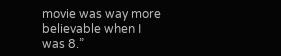movie was way more believable when I was 8.”